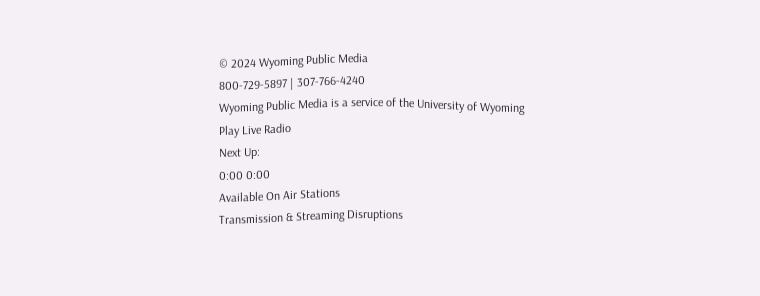© 2024 Wyoming Public Media
800-729-5897 | 307-766-4240
Wyoming Public Media is a service of the University of Wyoming
Play Live Radio
Next Up:
0:00 0:00
Available On Air Stations
Transmission & Streaming Disruptions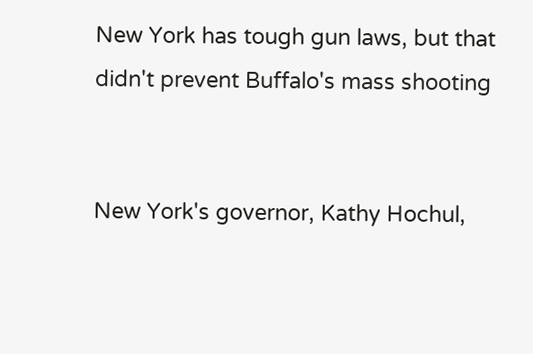New York has tough gun laws, but that didn't prevent Buffalo's mass shooting


New York's governor, Kathy Hochul,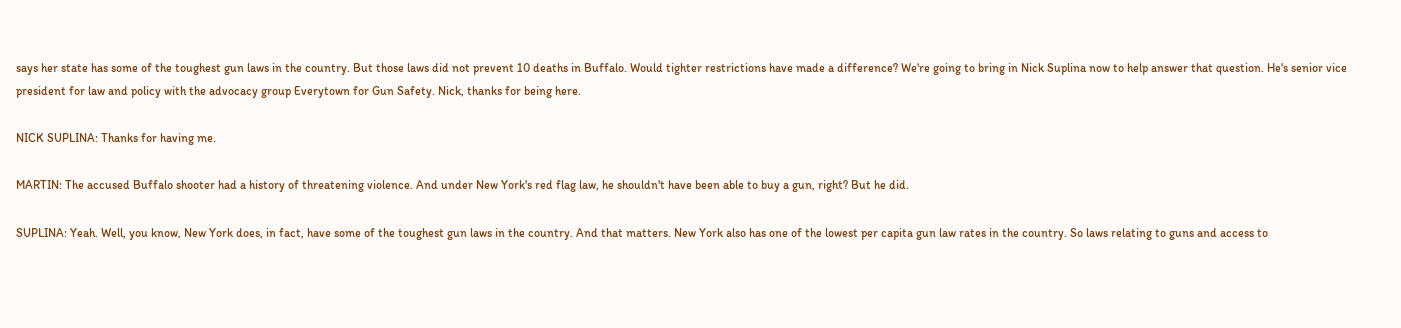says her state has some of the toughest gun laws in the country. But those laws did not prevent 10 deaths in Buffalo. Would tighter restrictions have made a difference? We're going to bring in Nick Suplina now to help answer that question. He's senior vice president for law and policy with the advocacy group Everytown for Gun Safety. Nick, thanks for being here.

NICK SUPLINA: Thanks for having me.

MARTIN: The accused Buffalo shooter had a history of threatening violence. And under New York's red flag law, he shouldn't have been able to buy a gun, right? But he did.

SUPLINA: Yeah. Well, you know, New York does, in fact, have some of the toughest gun laws in the country. And that matters. New York also has one of the lowest per capita gun law rates in the country. So laws relating to guns and access to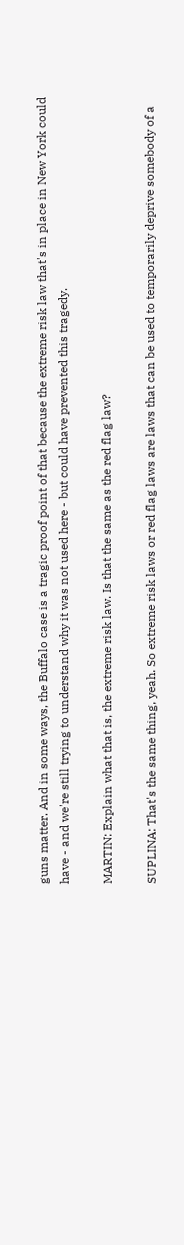guns matter. And in some ways, the Buffalo case is a tragic proof point of that because the extreme risk law that's in place in New York could have - and we're still trying to understand why it was not used here - but could have prevented this tragedy.

MARTIN: Explain what that is, the extreme risk law. Is that the same as the red flag law?

SUPLINA: That's the same thing, yeah. So extreme risk laws or red flag laws are laws that can be used to temporarily deprive somebody of a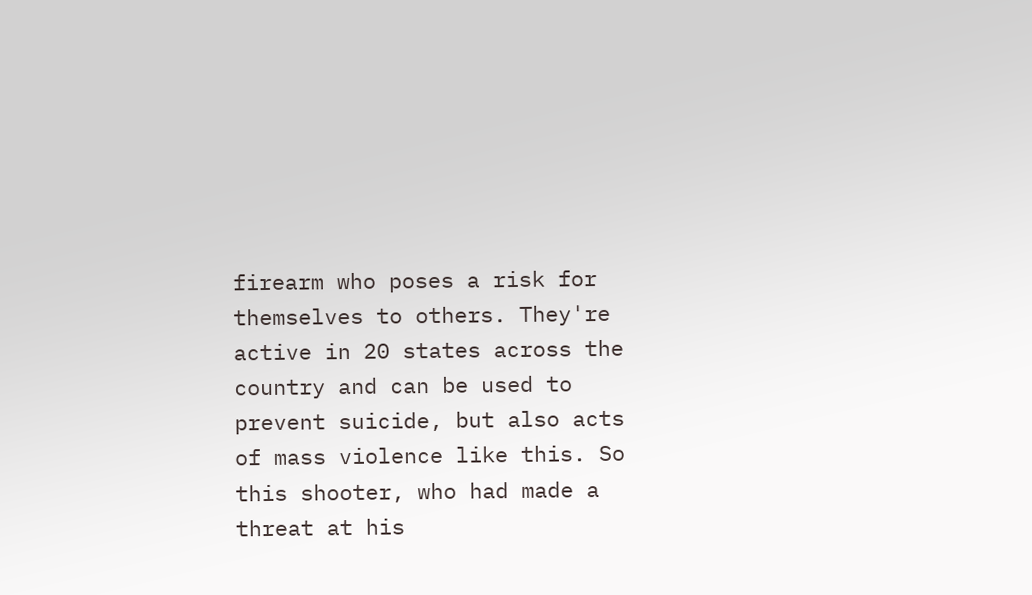firearm who poses a risk for themselves to others. They're active in 20 states across the country and can be used to prevent suicide, but also acts of mass violence like this. So this shooter, who had made a threat at his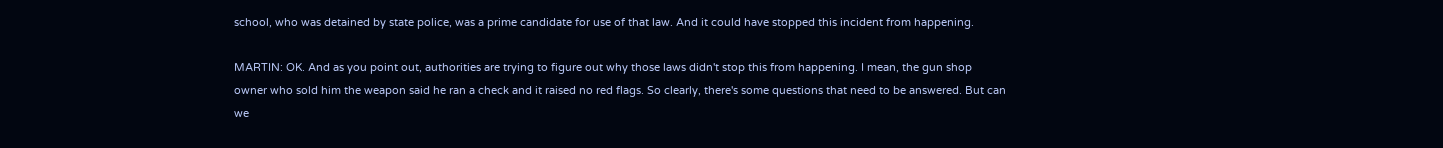school, who was detained by state police, was a prime candidate for use of that law. And it could have stopped this incident from happening.

MARTIN: OK. And as you point out, authorities are trying to figure out why those laws didn't stop this from happening. I mean, the gun shop owner who sold him the weapon said he ran a check and it raised no red flags. So clearly, there's some questions that need to be answered. But can we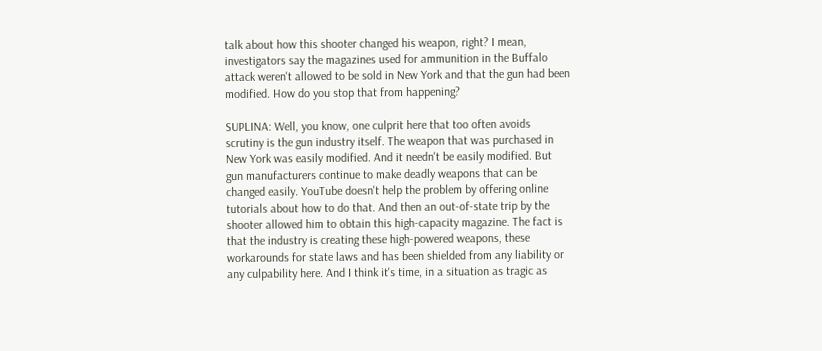talk about how this shooter changed his weapon, right? I mean, investigators say the magazines used for ammunition in the Buffalo attack weren't allowed to be sold in New York and that the gun had been modified. How do you stop that from happening?

SUPLINA: Well, you know, one culprit here that too often avoids scrutiny is the gun industry itself. The weapon that was purchased in New York was easily modified. And it needn't be easily modified. But gun manufacturers continue to make deadly weapons that can be changed easily. YouTube doesn't help the problem by offering online tutorials about how to do that. And then an out-of-state trip by the shooter allowed him to obtain this high-capacity magazine. The fact is that the industry is creating these high-powered weapons, these workarounds for state laws and has been shielded from any liability or any culpability here. And I think it's time, in a situation as tragic as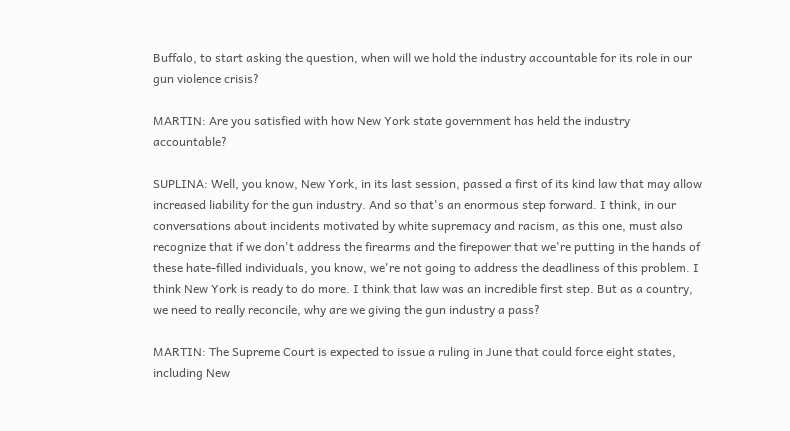Buffalo, to start asking the question, when will we hold the industry accountable for its role in our gun violence crisis?

MARTIN: Are you satisfied with how New York state government has held the industry accountable?

SUPLINA: Well, you know, New York, in its last session, passed a first of its kind law that may allow increased liability for the gun industry. And so that's an enormous step forward. I think, in our conversations about incidents motivated by white supremacy and racism, as this one, must also recognize that if we don't address the firearms and the firepower that we're putting in the hands of these hate-filled individuals, you know, we're not going to address the deadliness of this problem. I think New York is ready to do more. I think that law was an incredible first step. But as a country, we need to really reconcile, why are we giving the gun industry a pass?

MARTIN: The Supreme Court is expected to issue a ruling in June that could force eight states, including New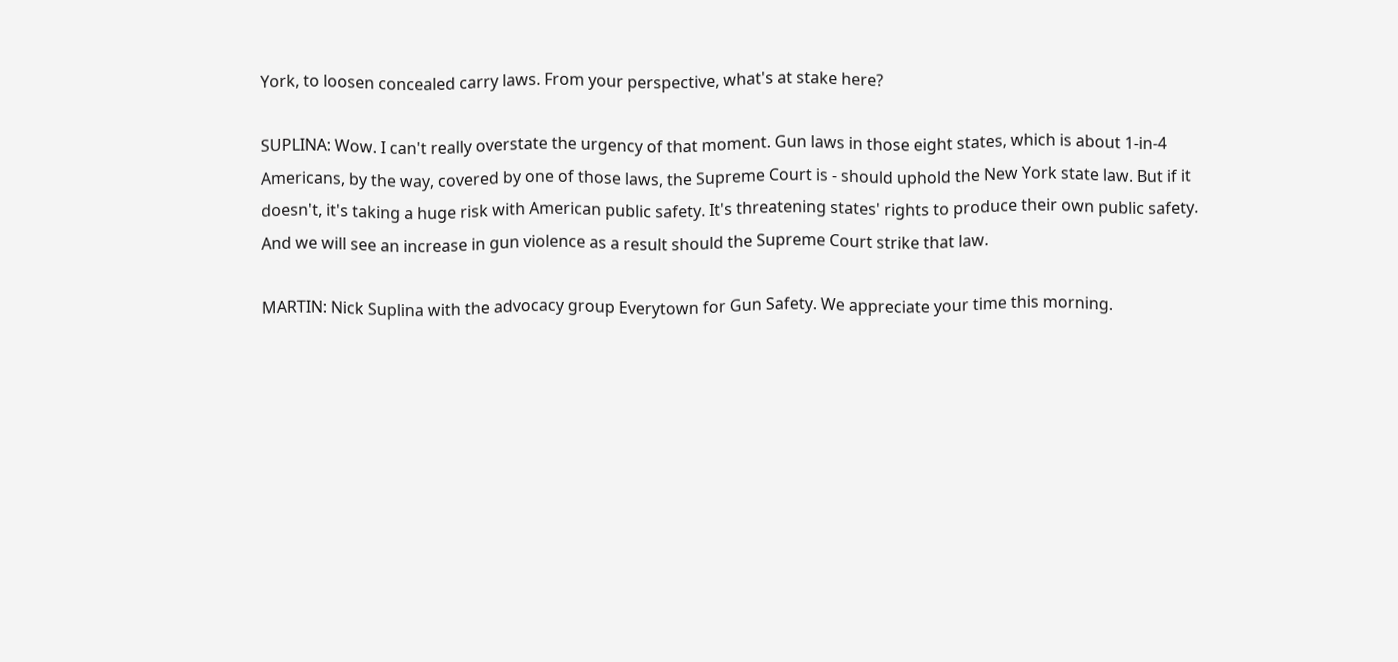York, to loosen concealed carry laws. From your perspective, what's at stake here?

SUPLINA: Wow. I can't really overstate the urgency of that moment. Gun laws in those eight states, which is about 1-in-4 Americans, by the way, covered by one of those laws, the Supreme Court is - should uphold the New York state law. But if it doesn't, it's taking a huge risk with American public safety. It's threatening states' rights to produce their own public safety. And we will see an increase in gun violence as a result should the Supreme Court strike that law.

MARTIN: Nick Suplina with the advocacy group Everytown for Gun Safety. We appreciate your time this morning.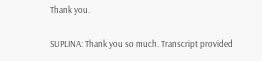Thank you.

SUPLINA: Thank you so much. Transcript provided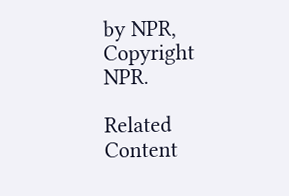by NPR, Copyright NPR.

Related Content